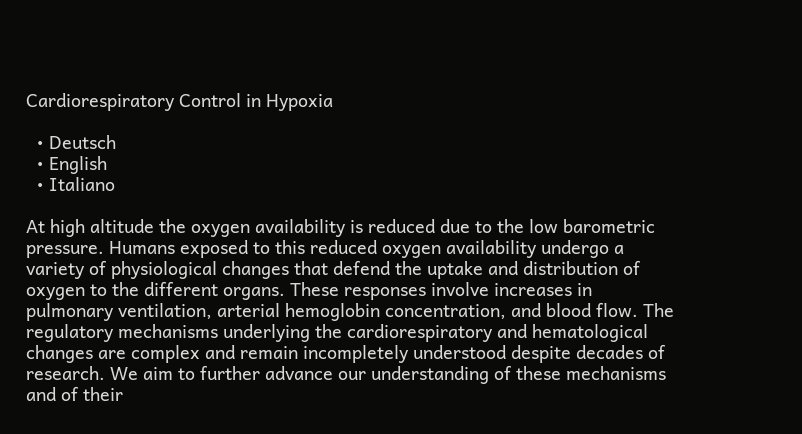Cardiorespiratory Control in Hypoxia

  • Deutsch
  • English
  • Italiano

At high altitude the oxygen availability is reduced due to the low barometric pressure. Humans exposed to this reduced oxygen availability undergo a variety of physiological changes that defend the uptake and distribution of oxygen to the different organs. These responses involve increases in pulmonary ventilation, arterial hemoglobin concentration, and blood flow. The regulatory mechanisms underlying the cardiorespiratory and hematological changes are complex and remain incompletely understood despite decades of research. We aim to further advance our understanding of these mechanisms and of their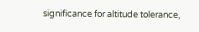significance for altitude tolerance,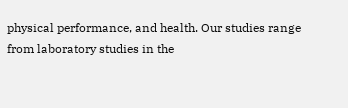physical performance, and health. Our studies range from laboratory studies in the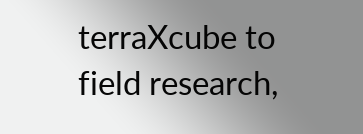terraXcube to field research,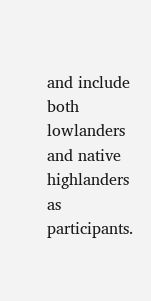and include both lowlanders and native highlanders as participants.